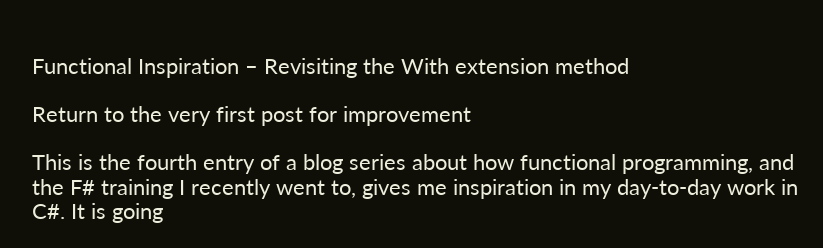Functional Inspiration – Revisiting the With extension method

Return to the very first post for improvement

This is the fourth entry of a blog series about how functional programming, and the F# training I recently went to, gives me inspiration in my day-to-day work in C#. It is going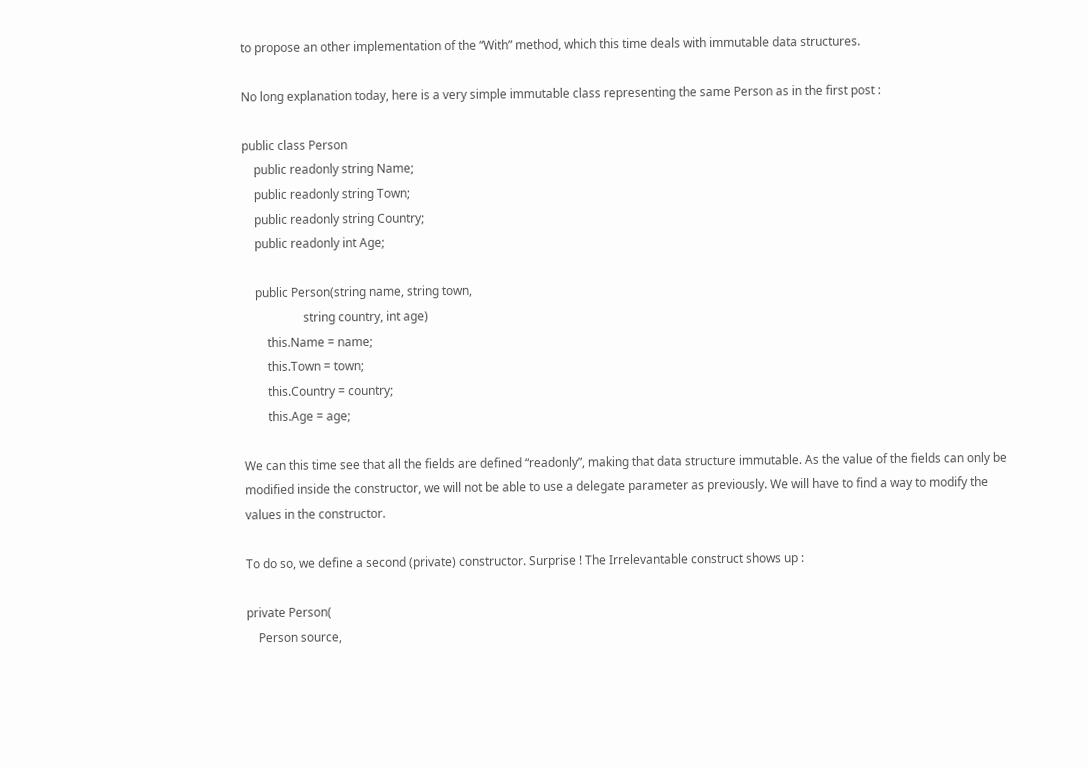to propose an other implementation of the “With” method, which this time deals with immutable data structures.

No long explanation today, here is a very simple immutable class representing the same Person as in the first post :

public class Person
    public readonly string Name;
    public readonly string Town;
    public readonly string Country;
    public readonly int Age;

    public Person(string name, string town,
                    string country, int age)
        this.Name = name;
        this.Town = town;
        this.Country = country;
        this.Age = age;

We can this time see that all the fields are defined “readonly”, making that data structure immutable. As the value of the fields can only be modified inside the constructor, we will not be able to use a delegate parameter as previously. We will have to find a way to modify the values in the constructor.

To do so, we define a second (private) constructor. Surprise ! The Irrelevantable construct shows up :

private Person(
    Person source,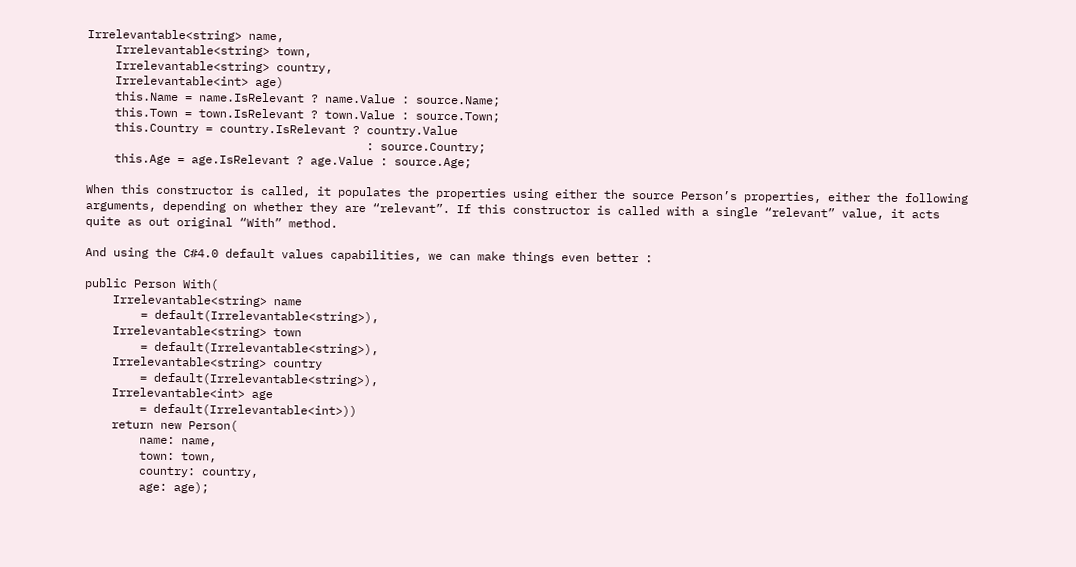Irrelevantable<string> name,
    Irrelevantable<string> town,
    Irrelevantable<string> country,
    Irrelevantable<int> age)
    this.Name = name.IsRelevant ? name.Value : source.Name;
    this.Town = town.IsRelevant ? town.Value : source.Town;
    this.Country = country.IsRelevant ? country.Value
                                        : source.Country;
    this.Age = age.IsRelevant ? age.Value : source.Age;

When this constructor is called, it populates the properties using either the source Person’s properties, either the following arguments, depending on whether they are “relevant”. If this constructor is called with a single “relevant” value, it acts quite as out original “With” method.

And using the C#4.0 default values capabilities, we can make things even better :

public Person With(
    Irrelevantable<string> name
        = default(Irrelevantable<string>),
    Irrelevantable<string> town
        = default(Irrelevantable<string>),
    Irrelevantable<string> country
        = default(Irrelevantable<string>),
    Irrelevantable<int> age
        = default(Irrelevantable<int>))
    return new Person(
        name: name,
        town: town,
        country: country,
        age: age);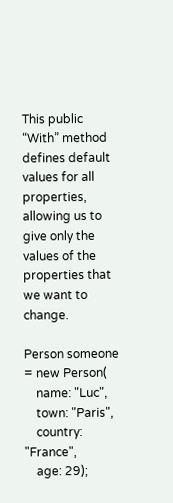This public “With” method defines default values for all properties, allowing us to give only the values of the properties that we want to change.

Person someone = new Person(
    name: "Luc",
    town: "Paris",
    country: "France",
    age: 29);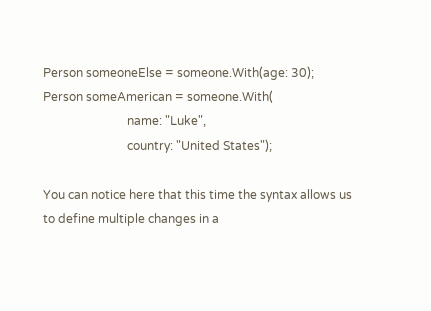Person someoneElse = someone.With(age: 30);
Person someAmerican = someone.With(
                            name: "Luke",
                            country: "United States");

You can notice here that this time the syntax allows us to define multiple changes in a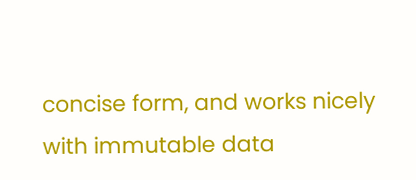concise form, and works nicely with immutable data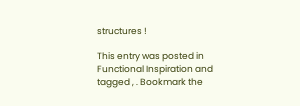structures !

This entry was posted in Functional Inspiration and tagged , . Bookmark the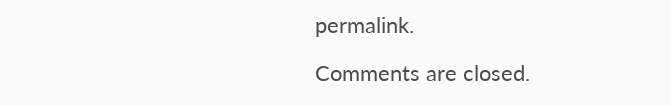permalink.

Comments are closed.